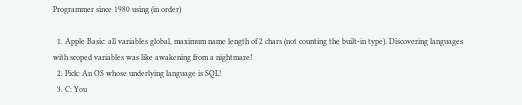Programmer since 1980 using (in order)

  1. Apple Basic: all variables global, maximum name length of 2 chars (not counting the built-in type). Discovering languages with scoped variables was like awakening from a nightmare!
  2. Pick: An OS whose underlying language is SQL!
  3. C: You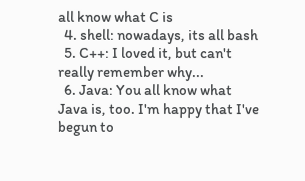all know what C is
  4. shell: nowadays, its all bash
  5. C++: I loved it, but can't really remember why...
  6. Java: You all know what Java is, too. I'm happy that I've begun to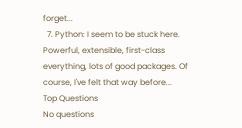forget...
  7. Python: I seem to be stuck here. Powerful, extensible, first-class everything, lots of good packages. Of course, I've felt that way before...
Top Questions
No questions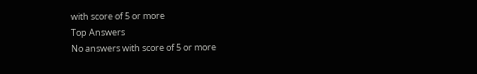with score of 5 or more
Top Answers
No answers with score of 5 or more